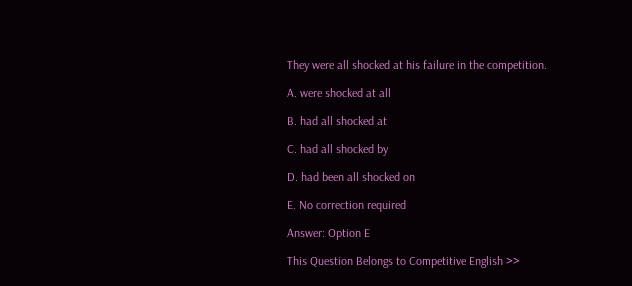They were all shocked at his failure in the competition.

A. were shocked at all

B. had all shocked at

C. had all shocked by

D. had been all shocked on

E. No correction required

Answer: Option E

This Question Belongs to Competitive English >>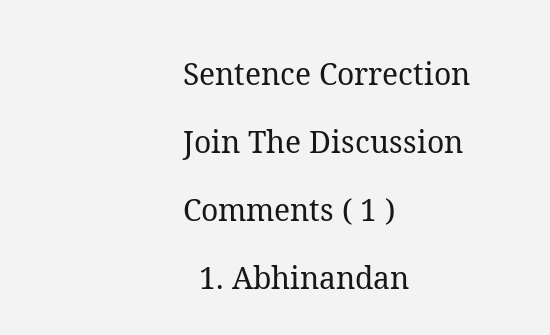Sentence Correction

Join The Discussion

Comments ( 1 )

  1. Abhinandan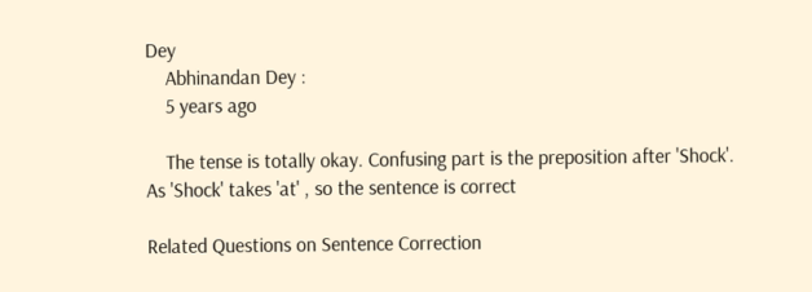Dey
    Abhinandan Dey :
    5 years ago

    The tense is totally okay. Confusing part is the preposition after 'Shock'. As 'Shock' takes 'at' , so the sentence is correct

Related Questions on Sentence Correction